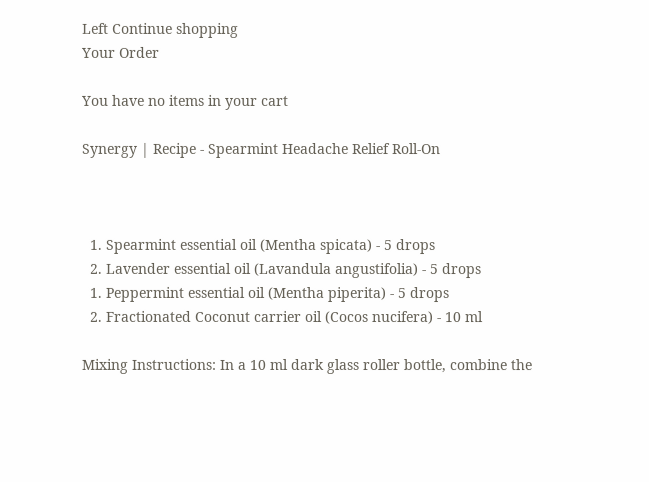Left Continue shopping
Your Order

You have no items in your cart

Synergy | Recipe - Spearmint Headache Relief Roll-On



  1. Spearmint essential oil (Mentha spicata) - 5 drops
  2. Lavender essential oil (Lavandula angustifolia) - 5 drops
  1. Peppermint essential oil (Mentha piperita) - 5 drops
  2. Fractionated Coconut carrier oil (Cocos nucifera) - 10 ml

Mixing Instructions: In a 10 ml dark glass roller bottle, combine the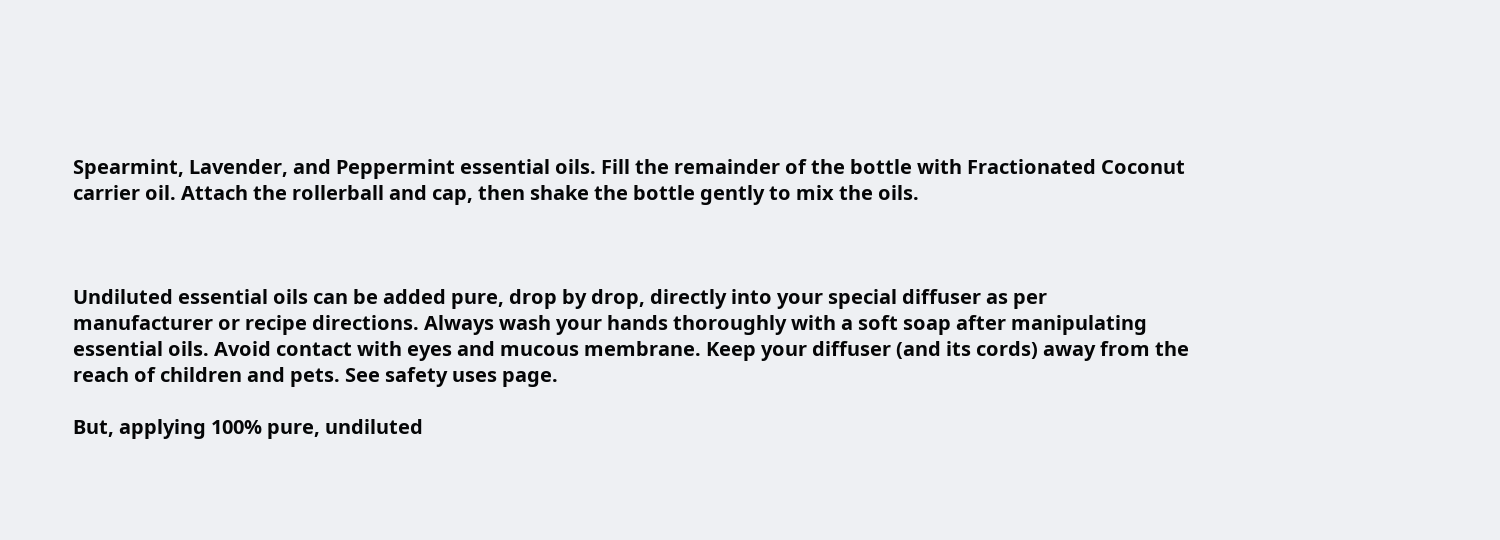Spearmint, Lavender, and Peppermint essential oils. Fill the remainder of the bottle with Fractionated Coconut carrier oil. Attach the rollerball and cap, then shake the bottle gently to mix the oils.



Undiluted essential oils can be added pure, drop by drop, directly into your special diffuser as per manufacturer or recipe directions. Always wash your hands thoroughly with a soft soap after manipulating essential oils. Avoid contact with eyes and mucous membrane. Keep your diffuser (and its cords) away from the reach of children and pets. See safety uses page.

But, applying 100% pure, undiluted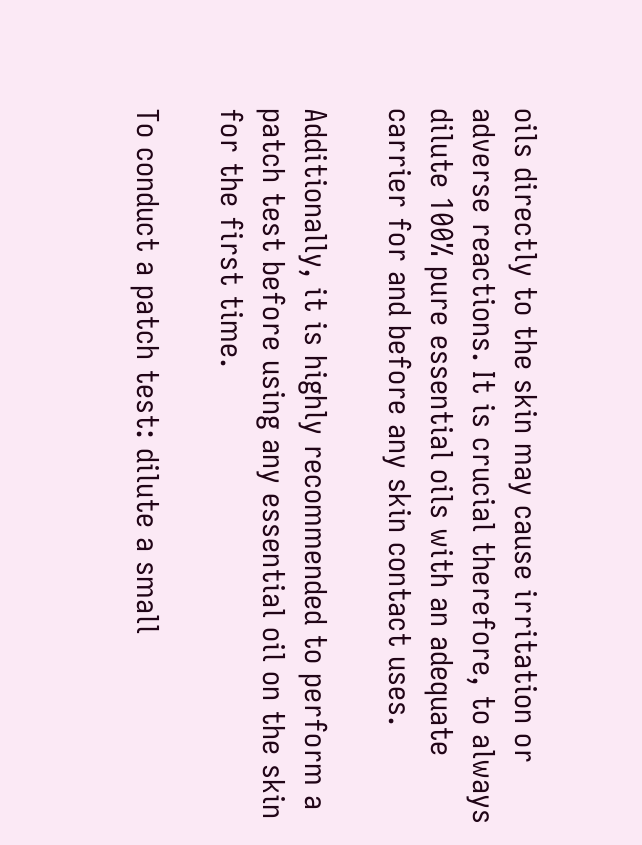oils directly to the skin may cause irritation or adverse reactions. It is crucial therefore, to always dilute 100% pure essential oils with an adequate carrier for and before any skin contact uses.

Additionally, it is highly recommended to perform a patch test before using any essential oil on the skin for the first time.

To conduct a patch test: dilute a small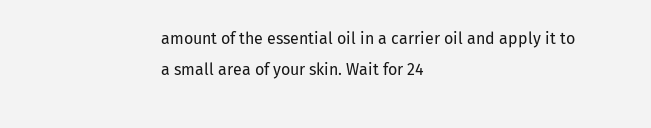amount of the essential oil in a carrier oil and apply it to a small area of your skin. Wait for 24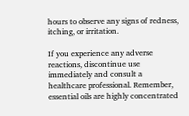hours to observe any signs of redness, itching, or irritation.

If you experience any adverse reactions, discontinue use immediately and consult a healthcare professional. Remember, essential oils are highly concentrated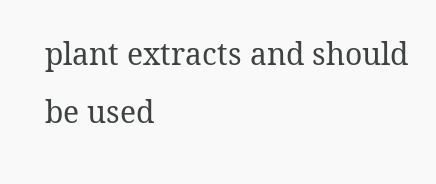plant extracts and should be used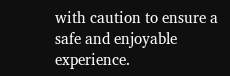with caution to ensure a safe and enjoyable experience.